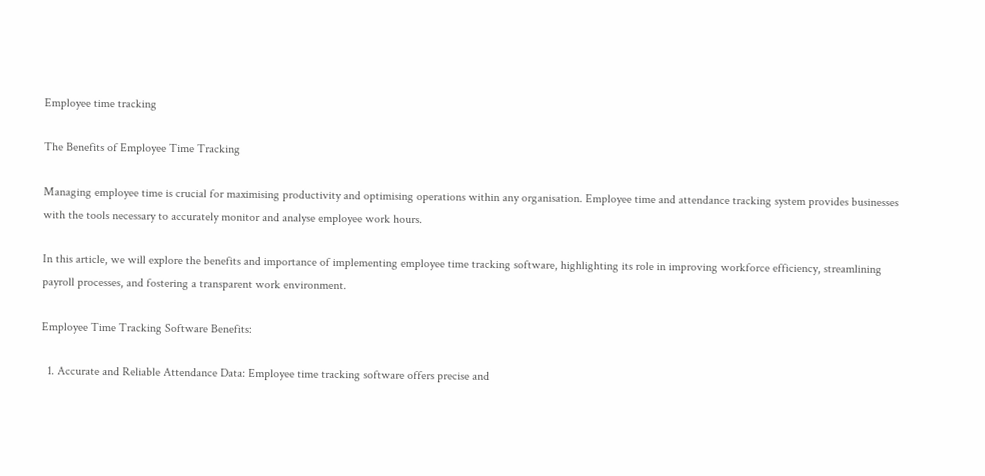Employee time tracking

The Benefits of Employee Time Tracking

Managing employee time is crucial for maximising productivity and optimising operations within any organisation. Employee time and attendance tracking system provides businesses with the tools necessary to accurately monitor and analyse employee work hours.

In this article, we will explore the benefits and importance of implementing employee time tracking software, highlighting its role in improving workforce efficiency, streamlining payroll processes, and fostering a transparent work environment.

Employee Time Tracking Software Benefits:

  1. Accurate and Reliable Attendance Data: Employee time tracking software offers precise and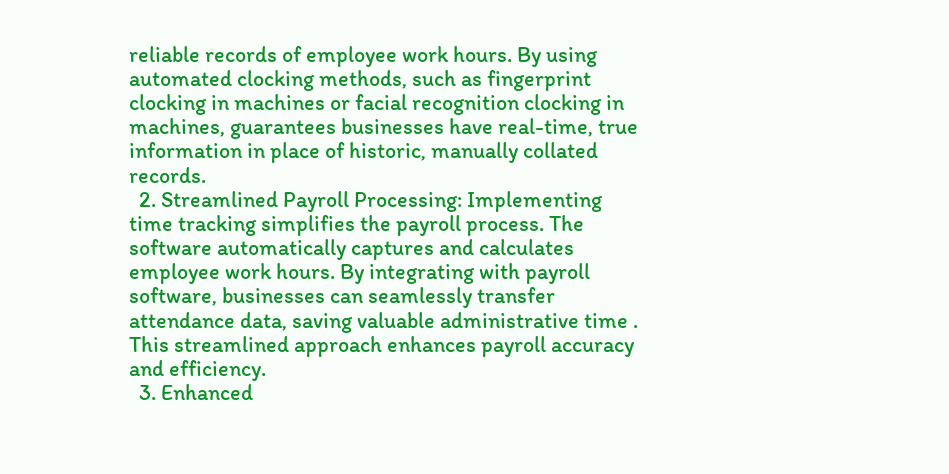reliable records of employee work hours. By using automated clocking methods, such as fingerprint clocking in machines or facial recognition clocking in machines, guarantees businesses have real-time, true information in place of historic, manually collated records.
  2. Streamlined Payroll Processing: Implementing time tracking simplifies the payroll process. The software automatically captures and calculates employee work hours. By integrating with payroll software, businesses can seamlessly transfer attendance data, saving valuable administrative time . This streamlined approach enhances payroll accuracy and efficiency.
  3. Enhanced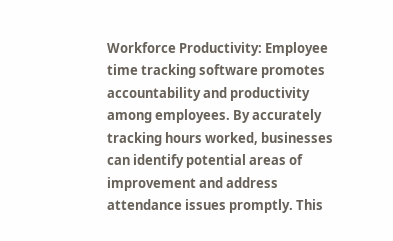Workforce Productivity: Employee time tracking software promotes accountability and productivity among employees. By accurately tracking hours worked, businesses can identify potential areas of improvement and address attendance issues promptly. This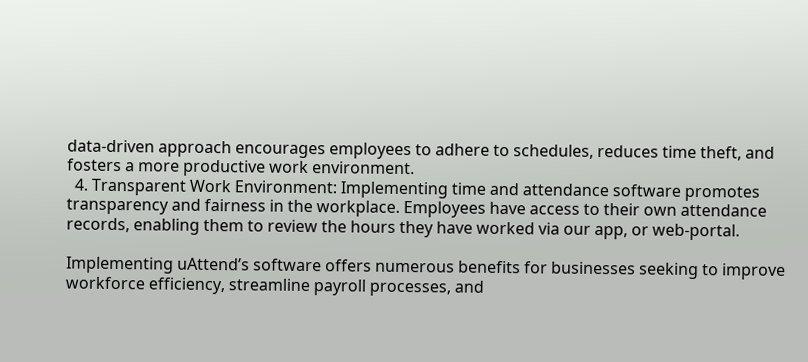data-driven approach encourages employees to adhere to schedules, reduces time theft, and fosters a more productive work environment.
  4. Transparent Work Environment: Implementing time and attendance software promotes transparency and fairness in the workplace. Employees have access to their own attendance records, enabling them to review the hours they have worked via our app, or web-portal.

Implementing uAttend’s software offers numerous benefits for businesses seeking to improve workforce efficiency, streamline payroll processes, and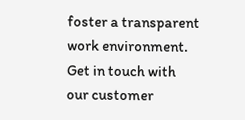foster a transparent work environment. Get in touch with our customer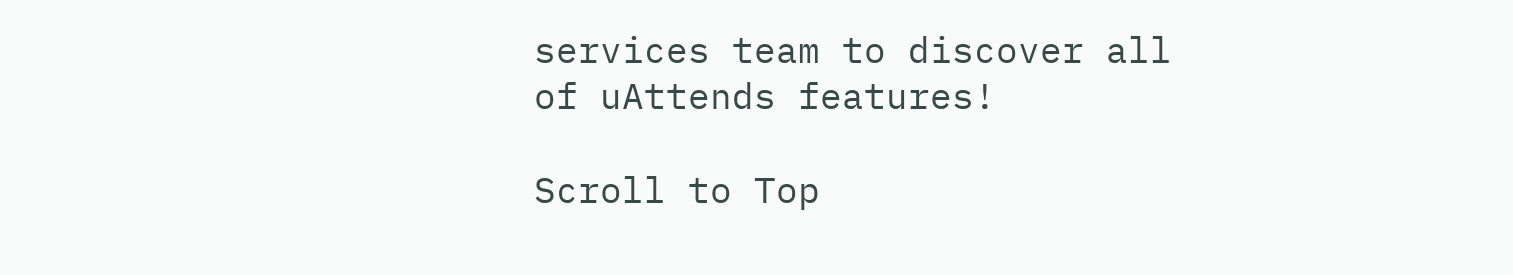services team to discover all of uAttends features!

Scroll to Top